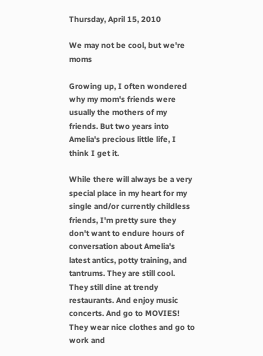Thursday, April 15, 2010

We may not be cool, but we're moms

Growing up, I often wondered why my mom's friends were usually the mothers of my friends. But two years into Amelia's precious little life, I think I get it.

While there will always be a very special place in my heart for my single and/or currently childless friends, I'm pretty sure they don't want to endure hours of conversation about Amelia's latest antics, potty training, and tantrums. They are still cool. They still dine at trendy restaurants. And enjoy music concerts. And go to MOVIES! They wear nice clothes and go to work and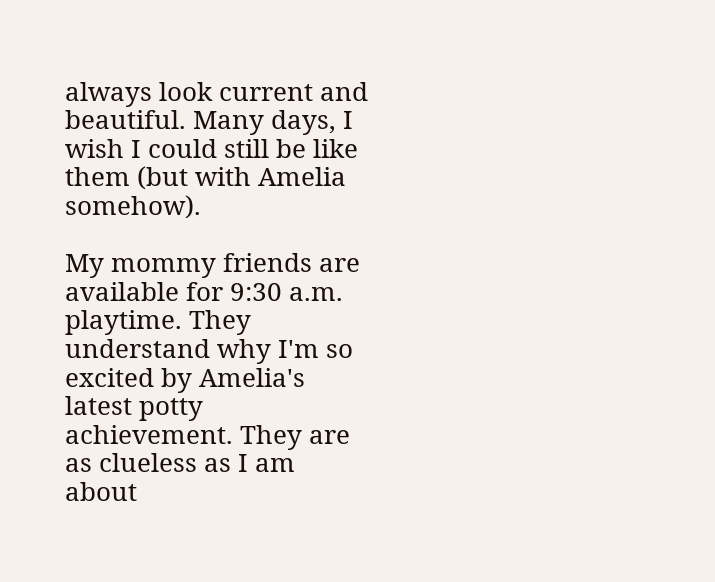always look current and beautiful. Many days, I wish I could still be like them (but with Amelia somehow).

My mommy friends are available for 9:30 a.m. playtime. They understand why I'm so excited by Amelia's latest potty achievement. They are as clueless as I am about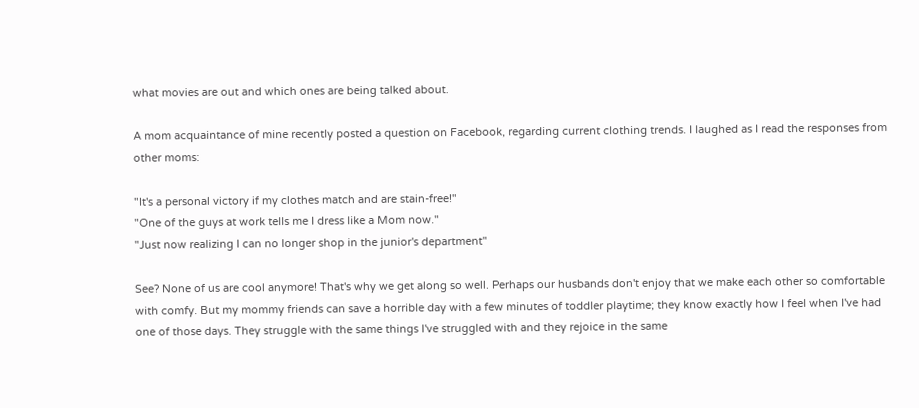what movies are out and which ones are being talked about.

A mom acquaintance of mine recently posted a question on Facebook, regarding current clothing trends. I laughed as I read the responses from other moms:

"It's a personal victory if my clothes match and are stain-free!"
"One of the guys at work tells me I dress like a Mom now."
"Just now realizing I can no longer shop in the junior's department"

See? None of us are cool anymore! That's why we get along so well. Perhaps our husbands don't enjoy that we make each other so comfortable with comfy. But my mommy friends can save a horrible day with a few minutes of toddler playtime; they know exactly how I feel when I've had one of those days. They struggle with the same things I've struggled with and they rejoice in the same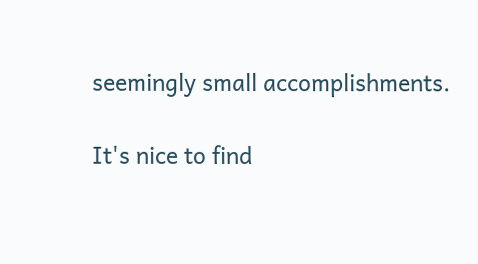seemingly small accomplishments.

It's nice to find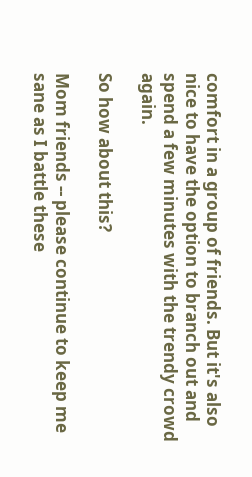comfort in a group of friends. But it's also nice to have the option to branch out and spend a few minutes with the trendy crowd again.

So how about this?

Mom friends -- please continue to keep me sane as I battle these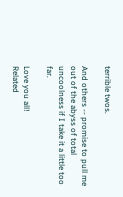terrible twos.

And others -- promise to pull me out of the abyss of total uncoolness if I take it a little too far.

Love you all!
Related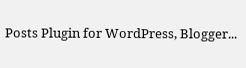Posts Plugin for WordPress, Blogger...